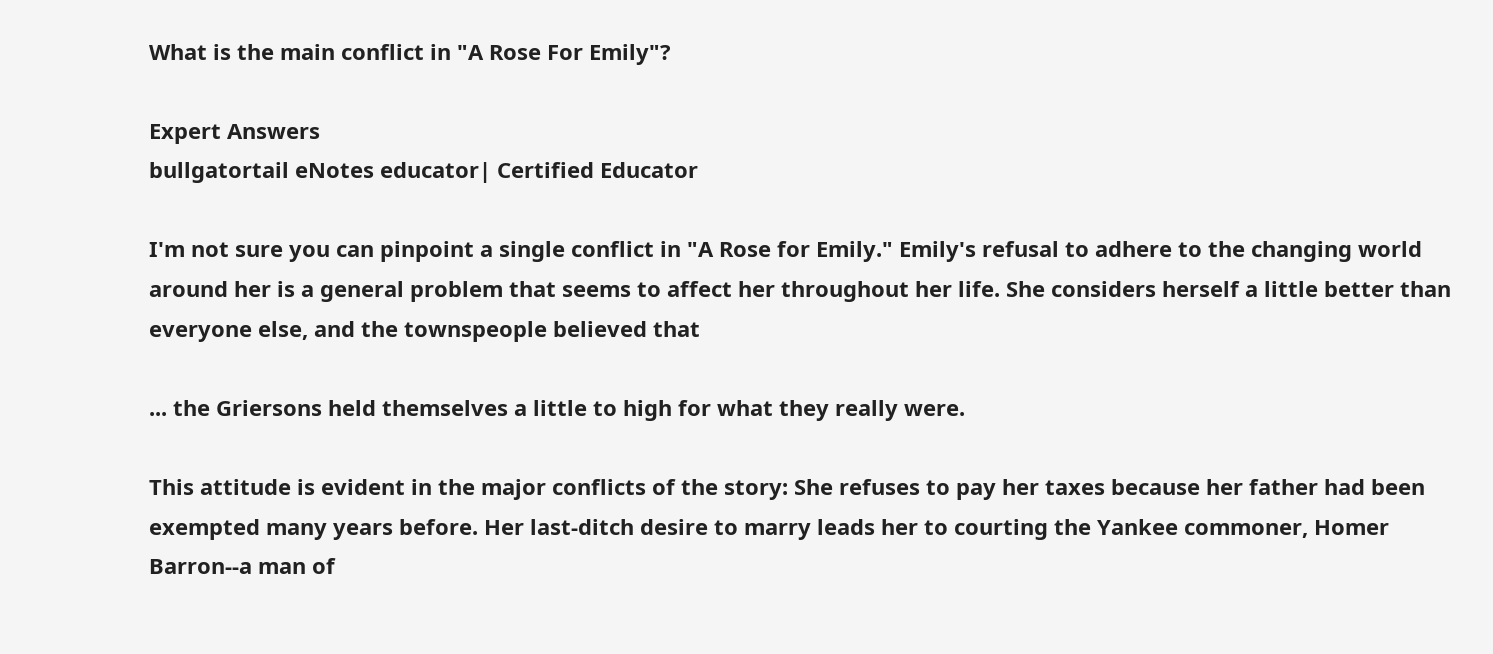What is the main conflict in "A Rose For Emily"?

Expert Answers
bullgatortail eNotes educator| Certified Educator

I'm not sure you can pinpoint a single conflict in "A Rose for Emily." Emily's refusal to adhere to the changing world around her is a general problem that seems to affect her throughout her life. She considers herself a little better than everyone else, and the townspeople believed that

... the Griersons held themselves a little to high for what they really were.

This attitude is evident in the major conflicts of the story: She refuses to pay her taxes because her father had been exempted many years before. Her last-ditch desire to marry leads her to courting the Yankee commoner, Homer Barron--a man of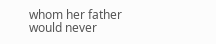whom her father would never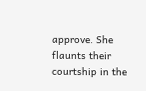approve. She flaunts their courtship in the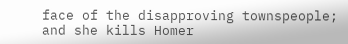face of the disapproving townspeople; and she kills Homer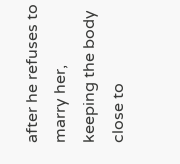after he refuses to marry her, keeping the body close to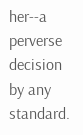her--a perverse decision by any standard.